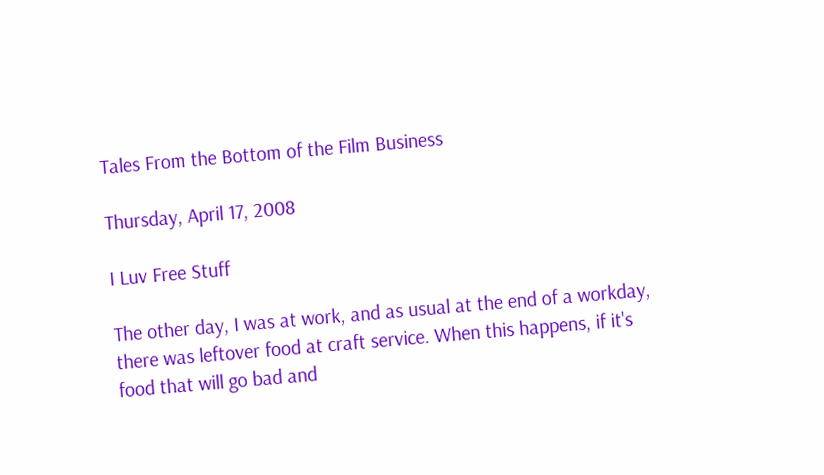Tales From the Bottom of the Film Business

Thursday, April 17, 2008

I Luv Free Stuff

The other day, I was at work, and as usual at the end of a workday, there was leftover food at craft service. When this happens, if it's food that will go bad and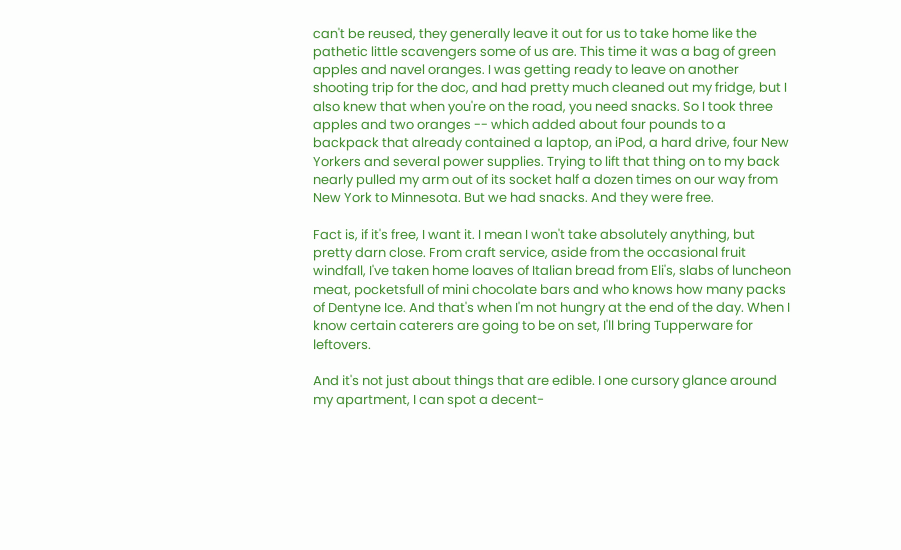can't be reused, they generally leave it out for us to take home like the pathetic little scavengers some of us are. This time it was a bag of green apples and navel oranges. I was getting ready to leave on another shooting trip for the doc, and had pretty much cleaned out my fridge, but I also knew that when you're on the road, you need snacks. So I took three apples and two oranges -- which added about four pounds to a backpack that already contained a laptop, an iPod, a hard drive, four New Yorkers and several power supplies. Trying to lift that thing on to my back nearly pulled my arm out of its socket half a dozen times on our way from New York to Minnesota. But we had snacks. And they were free.

Fact is, if it's free, I want it. I mean I won't take absolutely anything, but pretty darn close. From craft service, aside from the occasional fruit windfall, I've taken home loaves of Italian bread from Eli's, slabs of luncheon meat, pocketsfull of mini chocolate bars and who knows how many packs of Dentyne Ice. And that's when I'm not hungry at the end of the day. When I know certain caterers are going to be on set, I'll bring Tupperware for leftovers.

And it's not just about things that are edible. I one cursory glance around my apartment, I can spot a decent-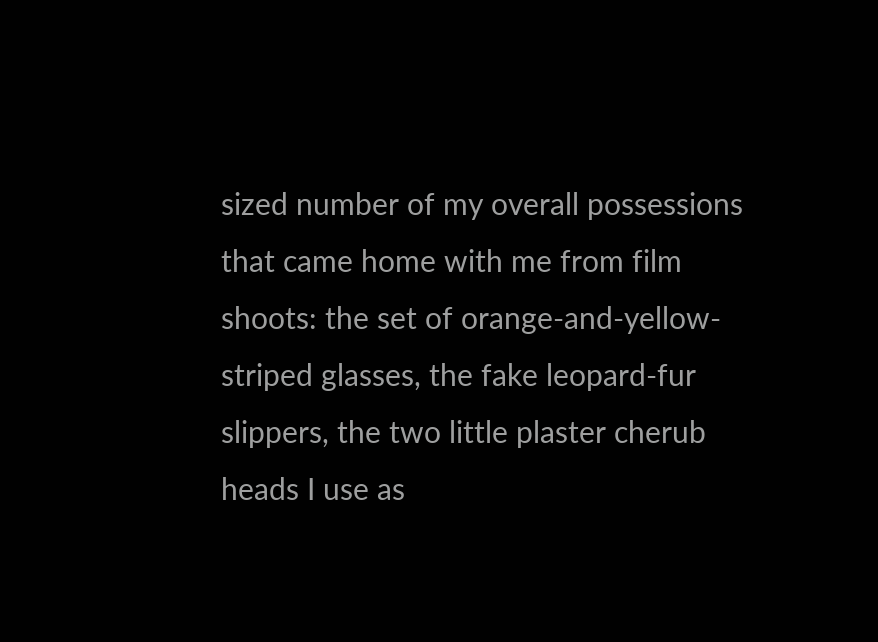sized number of my overall possessions that came home with me from film shoots: the set of orange-and-yellow-striped glasses, the fake leopard-fur slippers, the two little plaster cherub heads I use as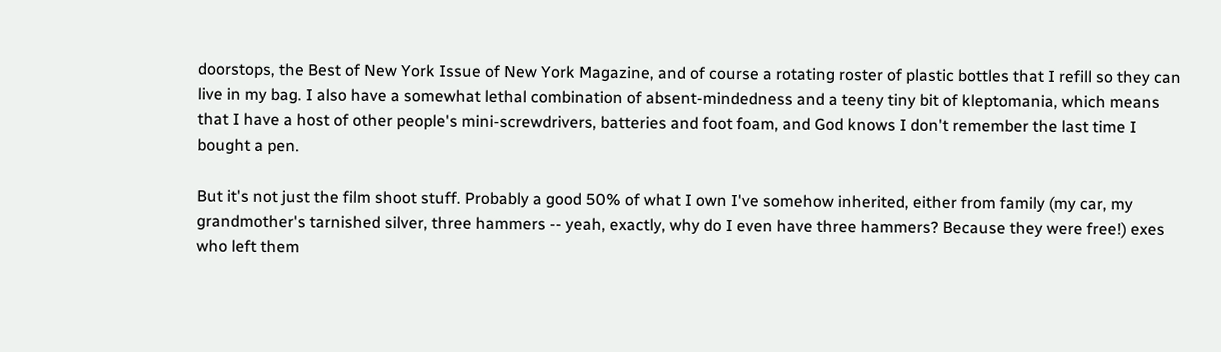doorstops, the Best of New York Issue of New York Magazine, and of course a rotating roster of plastic bottles that I refill so they can live in my bag. I also have a somewhat lethal combination of absent-mindedness and a teeny tiny bit of kleptomania, which means that I have a host of other people's mini-screwdrivers, batteries and foot foam, and God knows I don't remember the last time I bought a pen.

But it's not just the film shoot stuff. Probably a good 50% of what I own I've somehow inherited, either from family (my car, my grandmother's tarnished silver, three hammers -- yeah, exactly, why do I even have three hammers? Because they were free!) exes who left them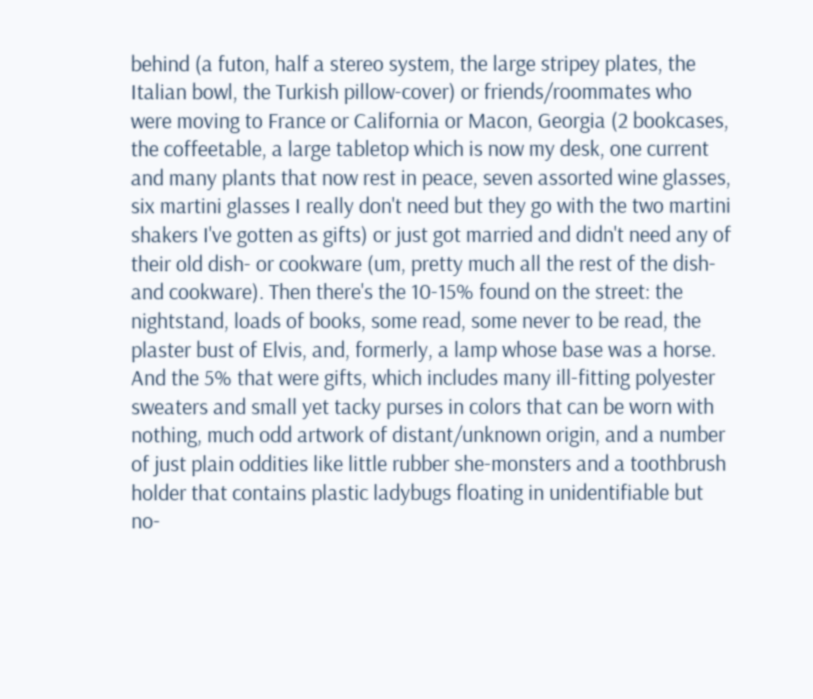behind (a futon, half a stereo system, the large stripey plates, the Italian bowl, the Turkish pillow-cover) or friends/roommates who were moving to France or California or Macon, Georgia (2 bookcases, the coffeetable, a large tabletop which is now my desk, one current and many plants that now rest in peace, seven assorted wine glasses, six martini glasses I really don't need but they go with the two martini shakers I've gotten as gifts) or just got married and didn't need any of their old dish- or cookware (um, pretty much all the rest of the dish- and cookware). Then there's the 10-15% found on the street: the nightstand, loads of books, some read, some never to be read, the plaster bust of Elvis, and, formerly, a lamp whose base was a horse. And the 5% that were gifts, which includes many ill-fitting polyester sweaters and small yet tacky purses in colors that can be worn with nothing, much odd artwork of distant/unknown origin, and a number of just plain oddities like little rubber she-monsters and a toothbrush holder that contains plastic ladybugs floating in unidentifiable but no-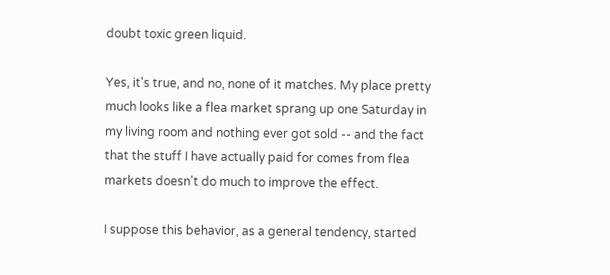doubt toxic green liquid.

Yes, it's true, and no, none of it matches. My place pretty much looks like a flea market sprang up one Saturday in my living room and nothing ever got sold -- and the fact that the stuff I have actually paid for comes from flea markets doesn't do much to improve the effect.

I suppose this behavior, as a general tendency, started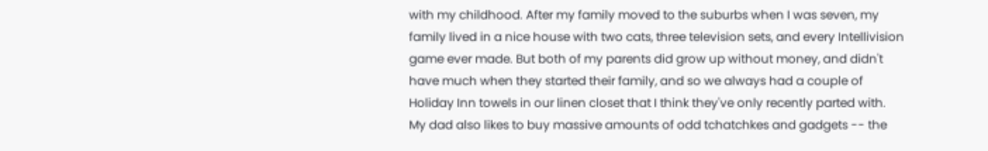with my childhood. After my family moved to the suburbs when I was seven, my family lived in a nice house with two cats, three television sets, and every Intellivision game ever made. But both of my parents did grow up without money, and didn't have much when they started their family, and so we always had a couple of Holiday Inn towels in our linen closet that I think they've only recently parted with. My dad also likes to buy massive amounts of odd tchatchkes and gadgets -- the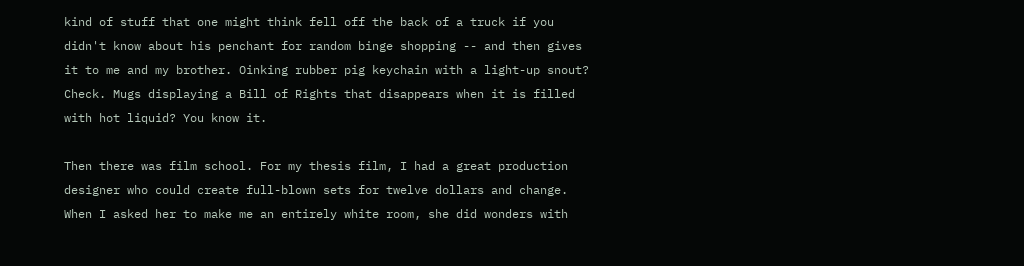kind of stuff that one might think fell off the back of a truck if you didn't know about his penchant for random binge shopping -- and then gives it to me and my brother. Oinking rubber pig keychain with a light-up snout? Check. Mugs displaying a Bill of Rights that disappears when it is filled with hot liquid? You know it.

Then there was film school. For my thesis film, I had a great production designer who could create full-blown sets for twelve dollars and change. When I asked her to make me an entirely white room, she did wonders with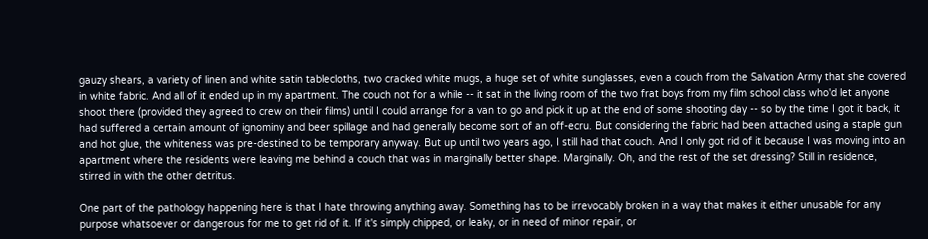gauzy shears, a variety of linen and white satin tablecloths, two cracked white mugs, a huge set of white sunglasses, even a couch from the Salvation Army that she covered in white fabric. And all of it ended up in my apartment. The couch not for a while -- it sat in the living room of the two frat boys from my film school class who'd let anyone shoot there (provided they agreed to crew on their films) until I could arrange for a van to go and pick it up at the end of some shooting day -- so by the time I got it back, it had suffered a certain amount of ignominy and beer spillage and had generally become sort of an off-ecru. But considering the fabric had been attached using a staple gun and hot glue, the whiteness was pre-destined to be temporary anyway. But up until two years ago, I still had that couch. And I only got rid of it because I was moving into an apartment where the residents were leaving me behind a couch that was in marginally better shape. Marginally. Oh, and the rest of the set dressing? Still in residence, stirred in with the other detritus.

One part of the pathology happening here is that I hate throwing anything away. Something has to be irrevocably broken in a way that makes it either unusable for any purpose whatsoever or dangerous for me to get rid of it. If it's simply chipped, or leaky, or in need of minor repair, or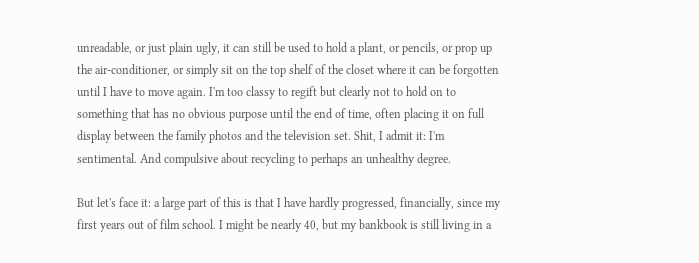unreadable, or just plain ugly, it can still be used to hold a plant, or pencils, or prop up the air-conditioner, or simply sit on the top shelf of the closet where it can be forgotten until I have to move again. I'm too classy to regift but clearly not to hold on to something that has no obvious purpose until the end of time, often placing it on full display between the family photos and the television set. Shit, I admit it: I'm sentimental. And compulsive about recycling to perhaps an unhealthy degree.

But let's face it: a large part of this is that I have hardly progressed, financially, since my first years out of film school. I might be nearly 40, but my bankbook is still living in a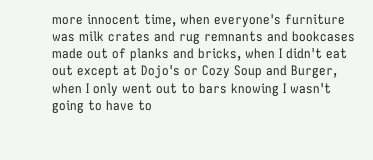more innocent time, when everyone's furniture was milk crates and rug remnants and bookcases made out of planks and bricks, when I didn't eat out except at Dojo's or Cozy Soup and Burger, when I only went out to bars knowing I wasn't going to have to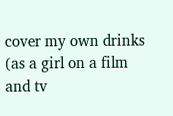cover my own drinks (as a girl on a film and tv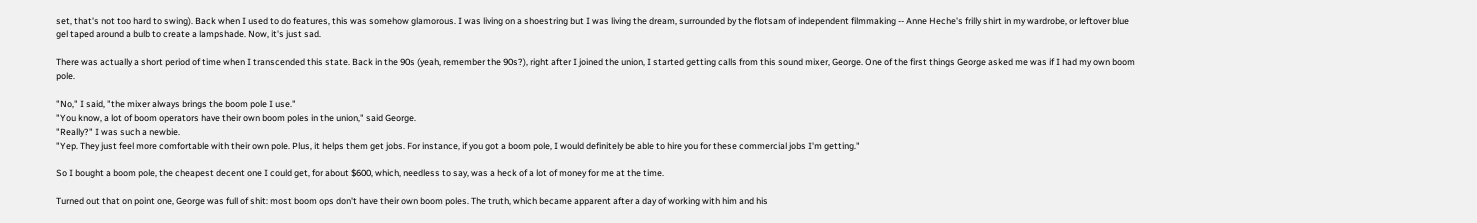set, that's not too hard to swing). Back when I used to do features, this was somehow glamorous. I was living on a shoestring but I was living the dream, surrounded by the flotsam of independent filmmaking -- Anne Heche's frilly shirt in my wardrobe, or leftover blue gel taped around a bulb to create a lampshade. Now, it's just sad.

There was actually a short period of time when I transcended this state. Back in the 90s (yeah, remember the 90s?), right after I joined the union, I started getting calls from this sound mixer, George. One of the first things George asked me was if I had my own boom pole.

"No," I said, "the mixer always brings the boom pole I use."
"You know, a lot of boom operators have their own boom poles in the union," said George.
"Really?" I was such a newbie.
"Yep. They just feel more comfortable with their own pole. Plus, it helps them get jobs. For instance, if you got a boom pole, I would definitely be able to hire you for these commercial jobs I'm getting."

So I bought a boom pole, the cheapest decent one I could get, for about $600, which, needless to say, was a heck of a lot of money for me at the time.

Turned out that on point one, George was full of shit: most boom ops don't have their own boom poles. The truth, which became apparent after a day of working with him and his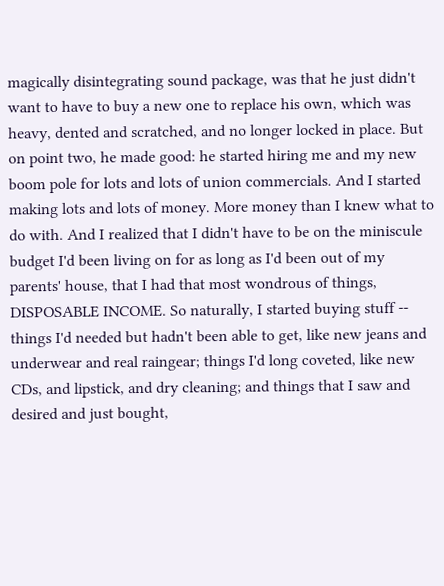magically disintegrating sound package, was that he just didn't want to have to buy a new one to replace his own, which was heavy, dented and scratched, and no longer locked in place. But on point two, he made good: he started hiring me and my new boom pole for lots and lots of union commercials. And I started making lots and lots of money. More money than I knew what to do with. And I realized that I didn't have to be on the miniscule budget I'd been living on for as long as I'd been out of my parents' house, that I had that most wondrous of things, DISPOSABLE INCOME. So naturally, I started buying stuff -- things I'd needed but hadn't been able to get, like new jeans and underwear and real raingear; things I'd long coveted, like new CDs, and lipstick, and dry cleaning; and things that I saw and desired and just bought,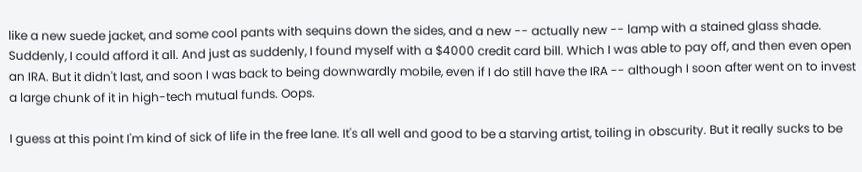like a new suede jacket, and some cool pants with sequins down the sides, and a new -- actually new -- lamp with a stained glass shade. Suddenly, I could afford it all. And just as suddenly, I found myself with a $4000 credit card bill. Which I was able to pay off, and then even open an IRA. But it didn't last, and soon I was back to being downwardly mobile, even if I do still have the IRA -- although I soon after went on to invest a large chunk of it in high-tech mutual funds. Oops.

I guess at this point I'm kind of sick of life in the free lane. It's all well and good to be a starving artist, toiling in obscurity. But it really sucks to be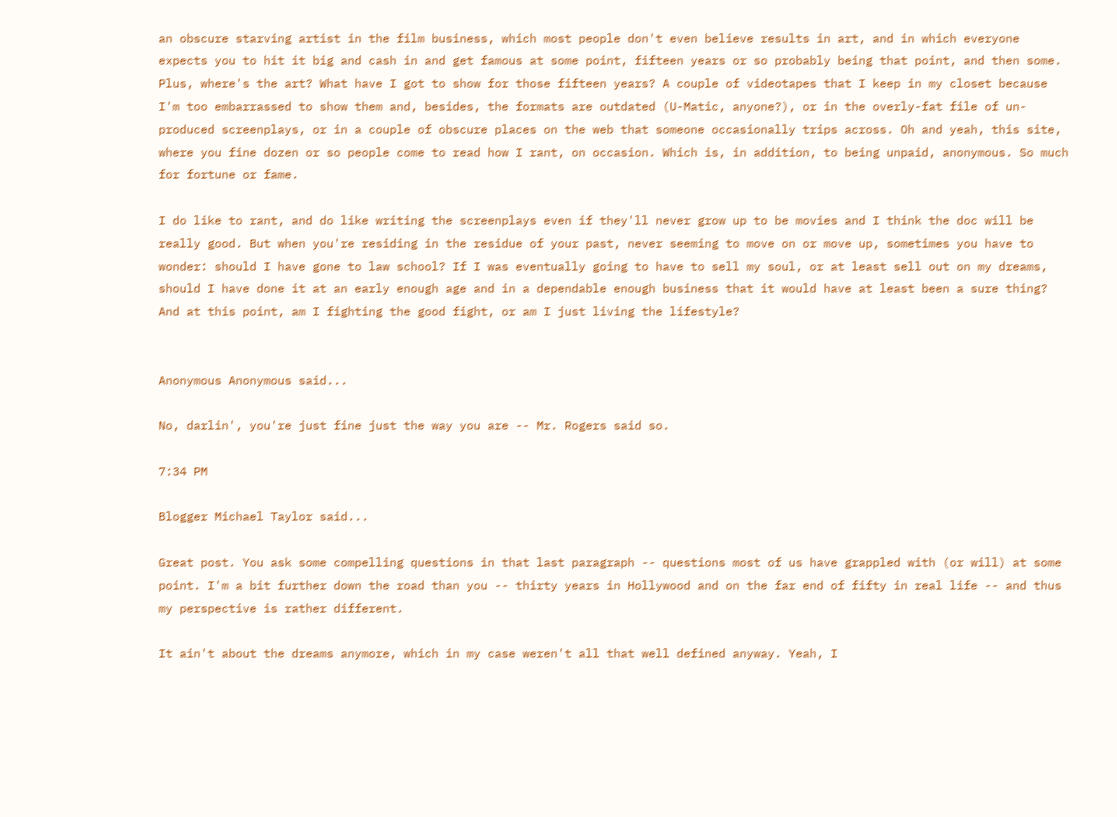an obscure starving artist in the film business, which most people don't even believe results in art, and in which everyone expects you to hit it big and cash in and get famous at some point, fifteen years or so probably being that point, and then some. Plus, where's the art? What have I got to show for those fifteen years? A couple of videotapes that I keep in my closet because I'm too embarrassed to show them and, besides, the formats are outdated (U-Matic, anyone?), or in the overly-fat file of un-produced screenplays, or in a couple of obscure places on the web that someone occasionally trips across. Oh and yeah, this site, where you fine dozen or so people come to read how I rant, on occasion. Which is, in addition, to being unpaid, anonymous. So much for fortune or fame.

I do like to rant, and do like writing the screenplays even if they'll never grow up to be movies and I think the doc will be really good. But when you're residing in the residue of your past, never seeming to move on or move up, sometimes you have to wonder: should I have gone to law school? If I was eventually going to have to sell my soul, or at least sell out on my dreams, should I have done it at an early enough age and in a dependable enough business that it would have at least been a sure thing? And at this point, am I fighting the good fight, or am I just living the lifestyle?


Anonymous Anonymous said...

No, darlin', you're just fine just the way you are -- Mr. Rogers said so.

7:34 PM

Blogger Michael Taylor said...

Great post. You ask some compelling questions in that last paragraph -- questions most of us have grappled with (or will) at some point. I'm a bit further down the road than you -- thirty years in Hollywood and on the far end of fifty in real life -- and thus my perspective is rather different.

It ain't about the dreams anymore, which in my case weren't all that well defined anyway. Yeah, I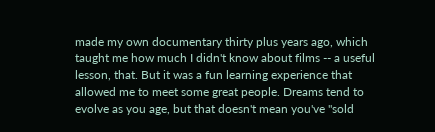made my own documentary thirty plus years ago, which taught me how much I didn't know about films -- a useful lesson, that. But it was a fun learning experience that allowed me to meet some great people. Dreams tend to evolve as you age, but that doesn't mean you've "sold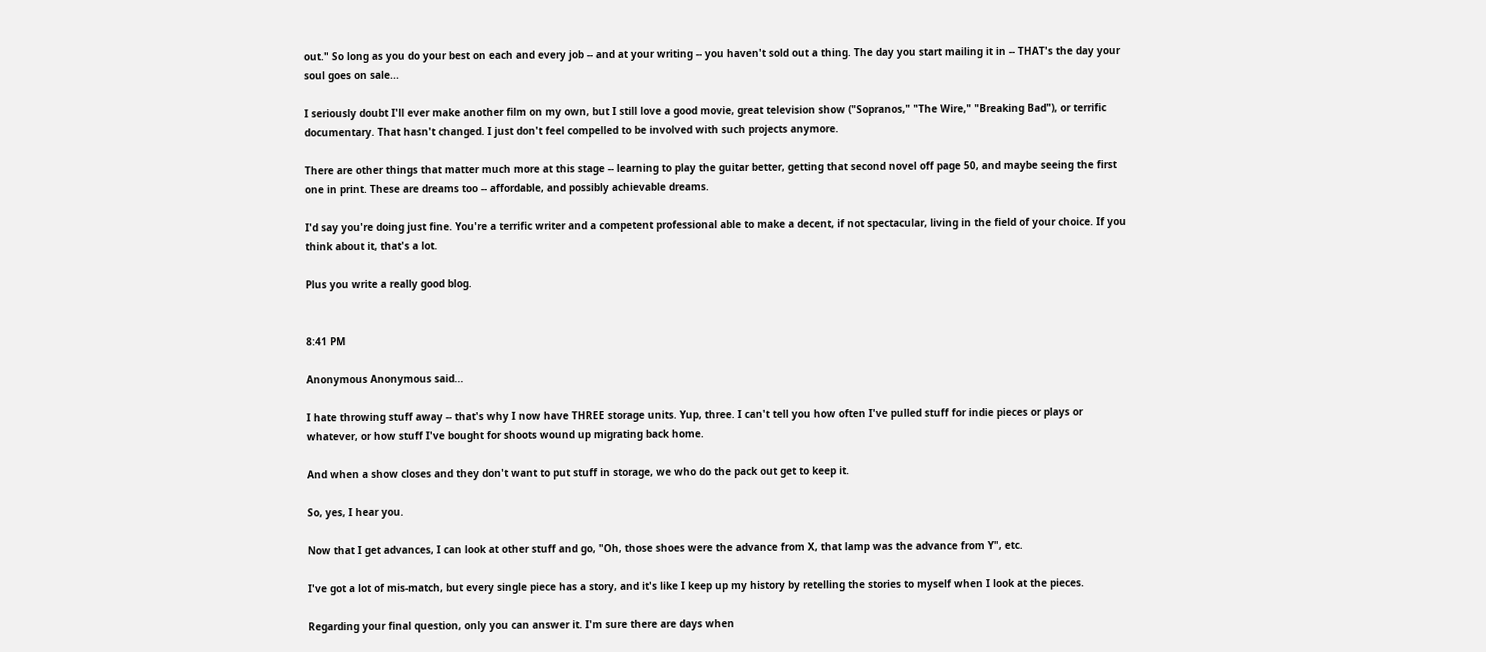out." So long as you do your best on each and every job -- and at your writing -- you haven't sold out a thing. The day you start mailing it in -- THAT's the day your soul goes on sale...

I seriously doubt I'll ever make another film on my own, but I still love a good movie, great television show ("Sopranos," "The Wire," "Breaking Bad"), or terrific documentary. That hasn't changed. I just don't feel compelled to be involved with such projects anymore.

There are other things that matter much more at this stage -- learning to play the guitar better, getting that second novel off page 50, and maybe seeing the first one in print. These are dreams too -- affordable, and possibly achievable dreams.

I'd say you're doing just fine. You're a terrific writer and a competent professional able to make a decent, if not spectacular, living in the field of your choice. If you think about it, that's a lot.

Plus you write a really good blog.


8:41 PM

Anonymous Anonymous said...

I hate throwing stuff away -- that's why I now have THREE storage units. Yup, three. I can't tell you how often I've pulled stuff for indie pieces or plays or whatever, or how stuff I've bought for shoots wound up migrating back home.

And when a show closes and they don't want to put stuff in storage, we who do the pack out get to keep it.

So, yes, I hear you.

Now that I get advances, I can look at other stuff and go, "Oh, those shoes were the advance from X, that lamp was the advance from Y", etc.

I've got a lot of mis-match, but every single piece has a story, and it's like I keep up my history by retelling the stories to myself when I look at the pieces.

Regarding your final question, only you can answer it. I'm sure there are days when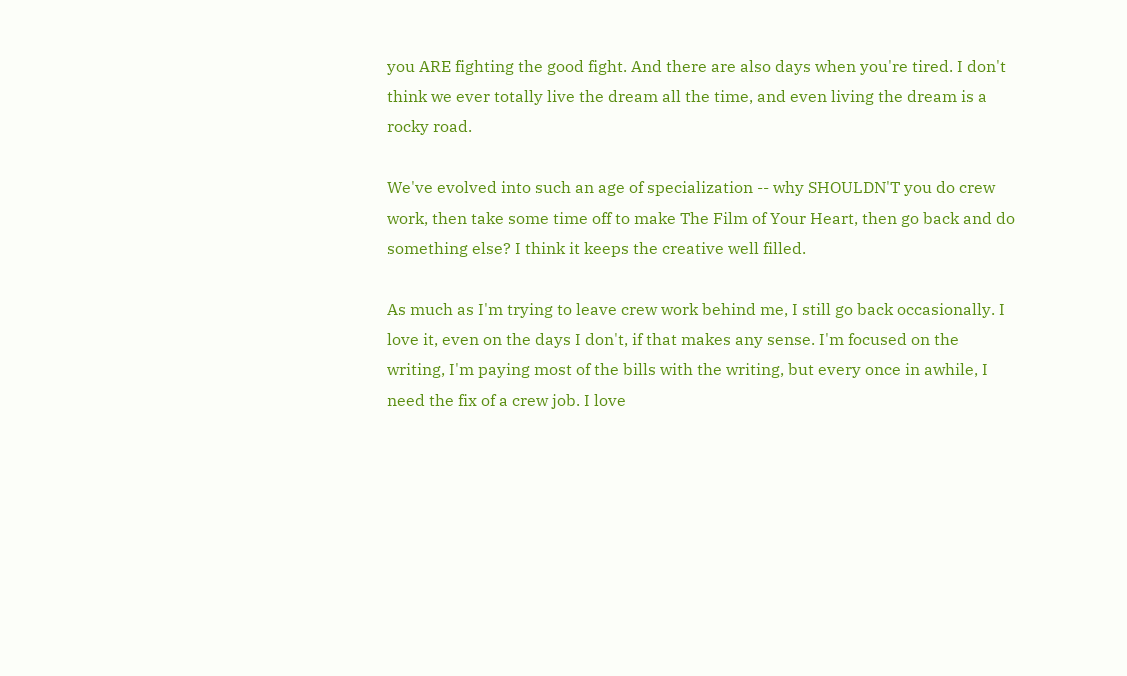you ARE fighting the good fight. And there are also days when you're tired. I don't think we ever totally live the dream all the time, and even living the dream is a rocky road.

We've evolved into such an age of specialization -- why SHOULDN'T you do crew work, then take some time off to make The Film of Your Heart, then go back and do something else? I think it keeps the creative well filled.

As much as I'm trying to leave crew work behind me, I still go back occasionally. I love it, even on the days I don't, if that makes any sense. I'm focused on the writing, I'm paying most of the bills with the writing, but every once in awhile, I need the fix of a crew job. I love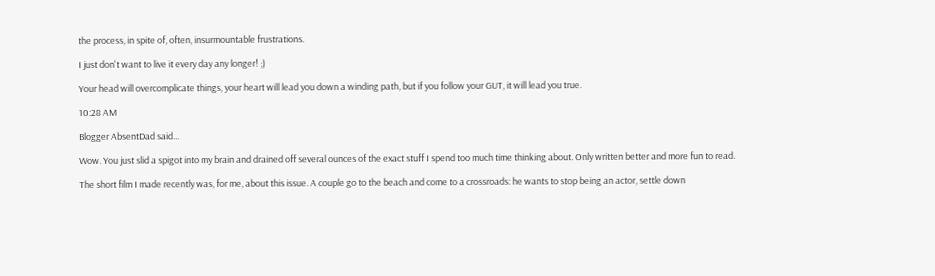the process, in spite of, often, insurmountable frustrations.

I just don't want to live it every day any longer! ;)

Your head will overcomplicate things, your heart will lead you down a winding path, but if you follow your GUT, it will lead you true.

10:28 AM

Blogger AbsentDad said...

Wow. You just slid a spigot into my brain and drained off several ounces of the exact stuff I spend too much time thinking about. Only written better and more fun to read.

The short film I made recently was, for me, about this issue. A couple go to the beach and come to a crossroads: he wants to stop being an actor, settle down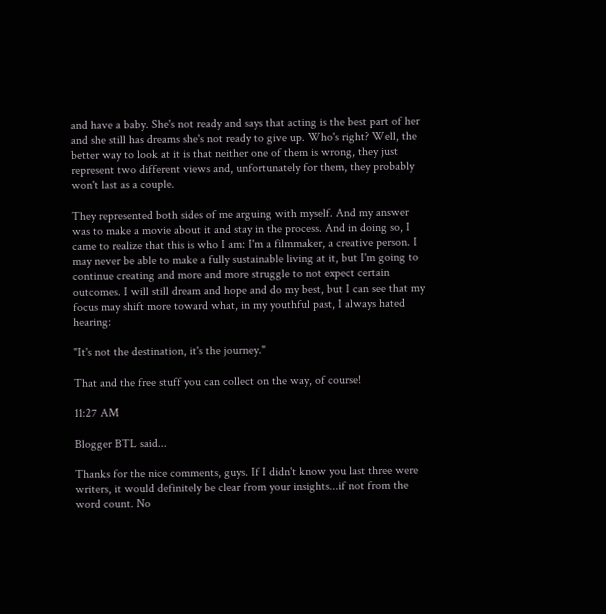and have a baby. She's not ready and says that acting is the best part of her and she still has dreams she's not ready to give up. Who's right? Well, the better way to look at it is that neither one of them is wrong, they just represent two different views and, unfortunately for them, they probably won't last as a couple.

They represented both sides of me arguing with myself. And my answer was to make a movie about it and stay in the process. And in doing so, I came to realize that this is who I am: I'm a filmmaker, a creative person. I may never be able to make a fully sustainable living at it, but I'm going to continue creating and more and more struggle to not expect certain outcomes. I will still dream and hope and do my best, but I can see that my focus may shift more toward what, in my youthful past, I always hated hearing:

"It's not the destination, it's the journey."

That and the free stuff you can collect on the way, of course!

11:27 AM

Blogger BTL said...

Thanks for the nice comments, guys. If I didn't know you last three were writers, it would definitely be clear from your insights...if not from the word count. No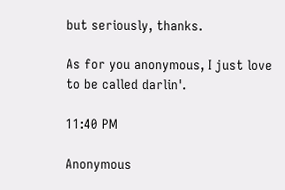but seriously, thanks.

As for you anonymous, I just love to be called darlin'.

11:40 PM

Anonymous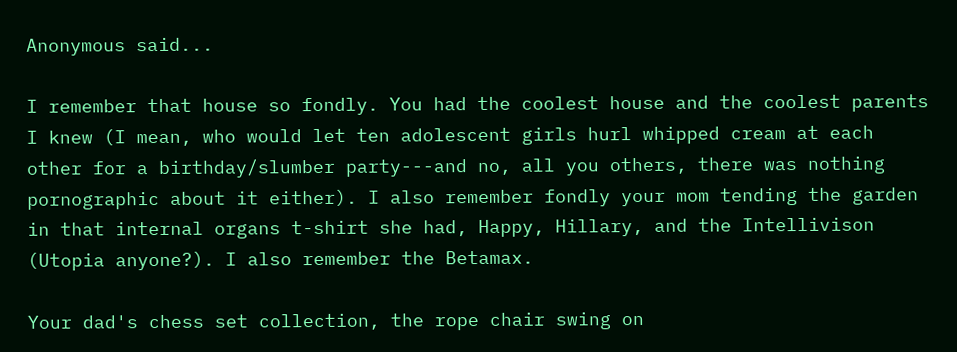Anonymous said...

I remember that house so fondly. You had the coolest house and the coolest parents I knew (I mean, who would let ten adolescent girls hurl whipped cream at each other for a birthday/slumber party---and no, all you others, there was nothing pornographic about it either). I also remember fondly your mom tending the garden in that internal organs t-shirt she had, Happy, Hillary, and the Intellivison (Utopia anyone?). I also remember the Betamax.

Your dad's chess set collection, the rope chair swing on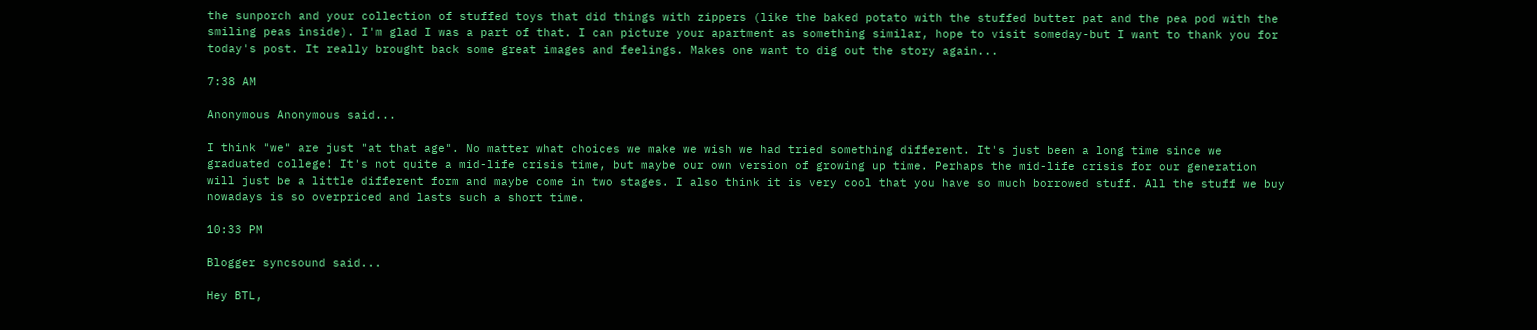the sunporch and your collection of stuffed toys that did things with zippers (like the baked potato with the stuffed butter pat and the pea pod with the smiling peas inside). I'm glad I was a part of that. I can picture your apartment as something similar, hope to visit someday-but I want to thank you for today's post. It really brought back some great images and feelings. Makes one want to dig out the story again...

7:38 AM

Anonymous Anonymous said...

I think "we" are just "at that age". No matter what choices we make we wish we had tried something different. It's just been a long time since we graduated college! It's not quite a mid-life crisis time, but maybe our own version of growing up time. Perhaps the mid-life crisis for our generation will just be a little different form and maybe come in two stages. I also think it is very cool that you have so much borrowed stuff. All the stuff we buy nowadays is so overpriced and lasts such a short time.

10:33 PM

Blogger syncsound said...

Hey BTL,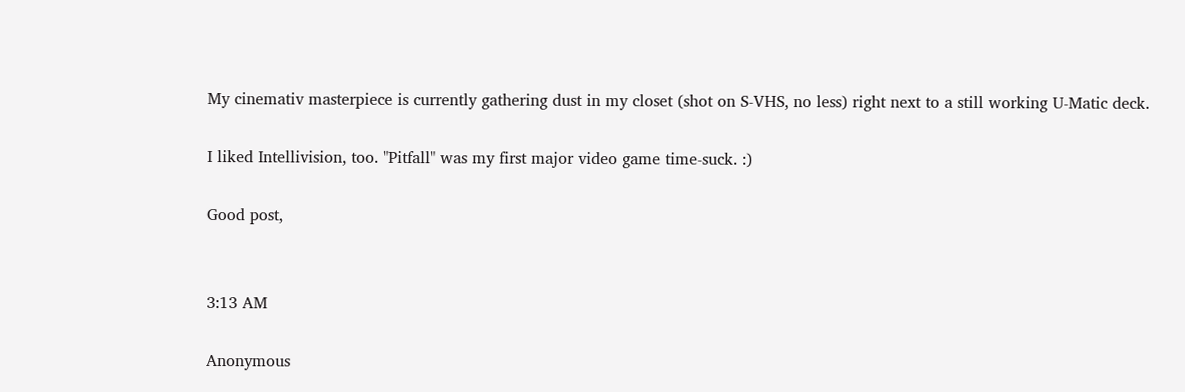My cinemativ masterpiece is currently gathering dust in my closet (shot on S-VHS, no less) right next to a still working U-Matic deck.

I liked Intellivision, too. "Pitfall" was my first major video game time-suck. :)

Good post,


3:13 AM

Anonymous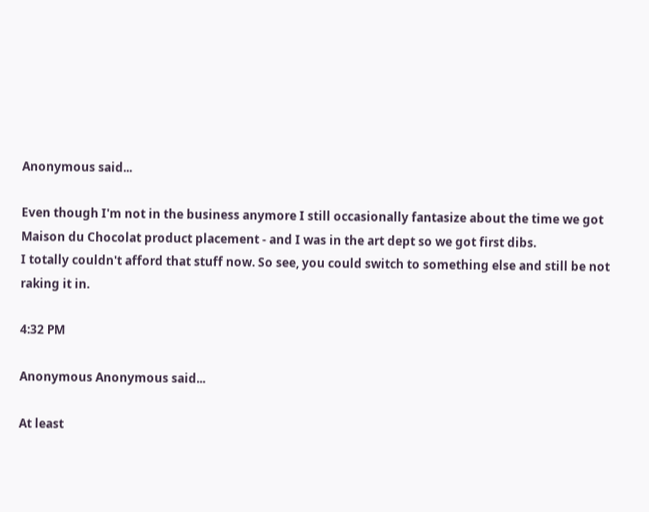Anonymous said...

Even though I'm not in the business anymore I still occasionally fantasize about the time we got Maison du Chocolat product placement - and I was in the art dept so we got first dibs.
I totally couldn't afford that stuff now. So see, you could switch to something else and still be not raking it in.

4:32 PM

Anonymous Anonymous said...

At least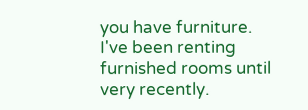you have furniture. I've been renting furnished rooms until very recently.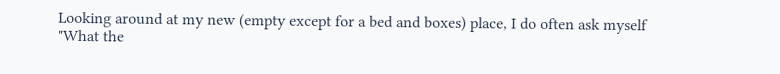Looking around at my new (empty except for a bed and boxes) place, I do often ask myself "What the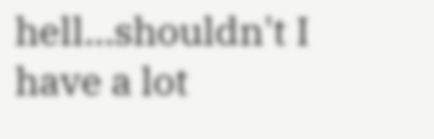hell...shouldn't I have a lot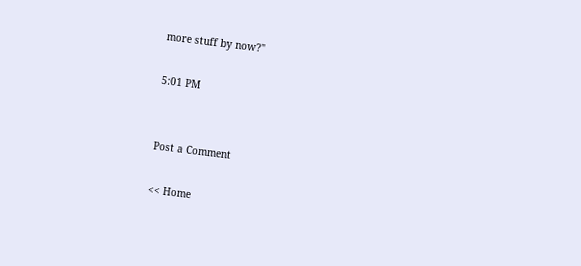more stuff by now?"

5:01 PM


Post a Comment

<< Home